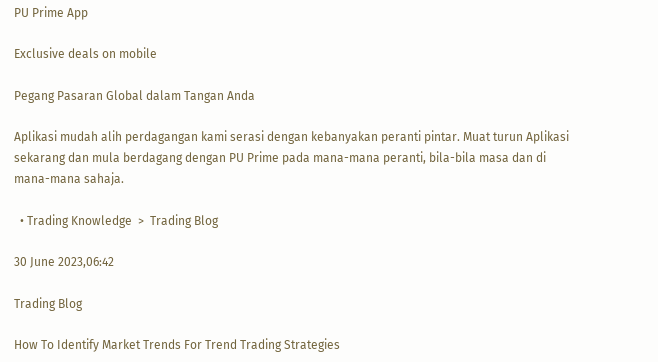PU Prime App

Exclusive deals on mobile

Pegang Pasaran Global dalam Tangan Anda

Aplikasi mudah alih perdagangan kami serasi dengan kebanyakan peranti pintar. Muat turun Aplikasi sekarang dan mula berdagang dengan PU Prime pada mana-mana peranti, bila-bila masa dan di mana-mana sahaja.

  • Trading Knowledge  >  Trading Blog

30 June 2023,06:42

Trading Blog

How To Identify Market Trends For Trend Trading Strategies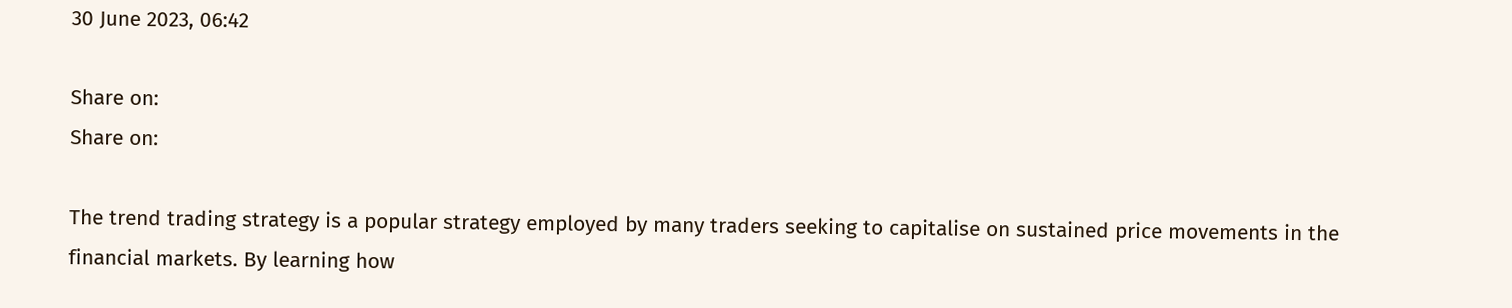30 June 2023, 06:42

Share on:
Share on:

The trend trading strategy is a popular strategy employed by many traders seeking to capitalise on sustained price movements in the financial markets. By learning how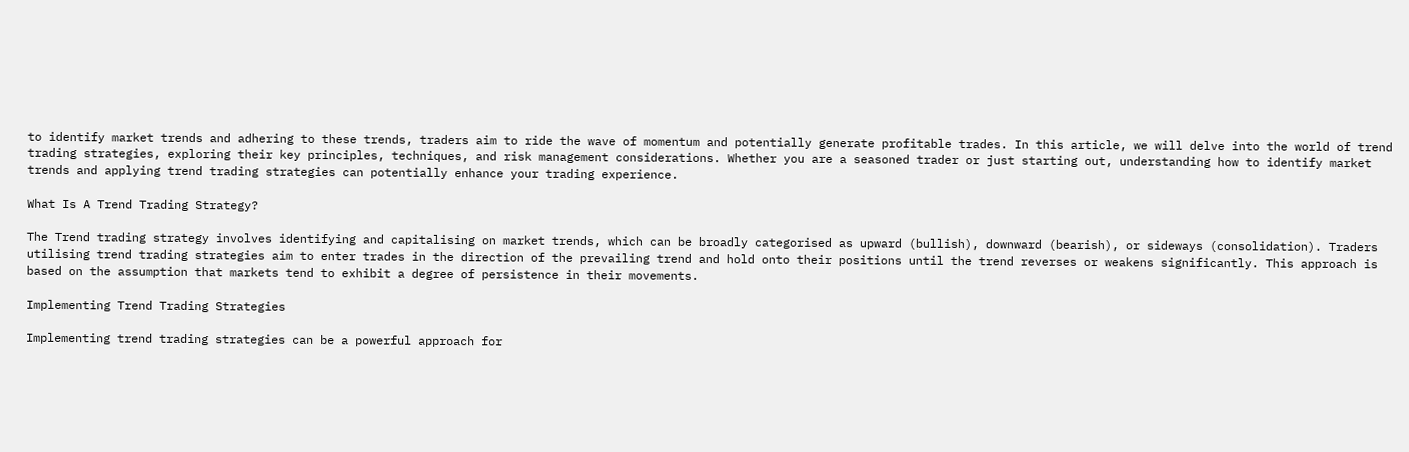to identify market trends and adhering to these trends, traders aim to ride the wave of momentum and potentially generate profitable trades. In this article, we will delve into the world of trend trading strategies, exploring their key principles, techniques, and risk management considerations. Whether you are a seasoned trader or just starting out, understanding how to identify market trends and applying trend trading strategies can potentially enhance your trading experience.

What Is A Trend Trading Strategy?

The Trend trading strategy involves identifying and capitalising on market trends, which can be broadly categorised as upward (bullish), downward (bearish), or sideways (consolidation). Traders utilising trend trading strategies aim to enter trades in the direction of the prevailing trend and hold onto their positions until the trend reverses or weakens significantly. This approach is based on the assumption that markets tend to exhibit a degree of persistence in their movements.

Implementing Trend Trading Strategies

Implementing trend trading strategies can be a powerful approach for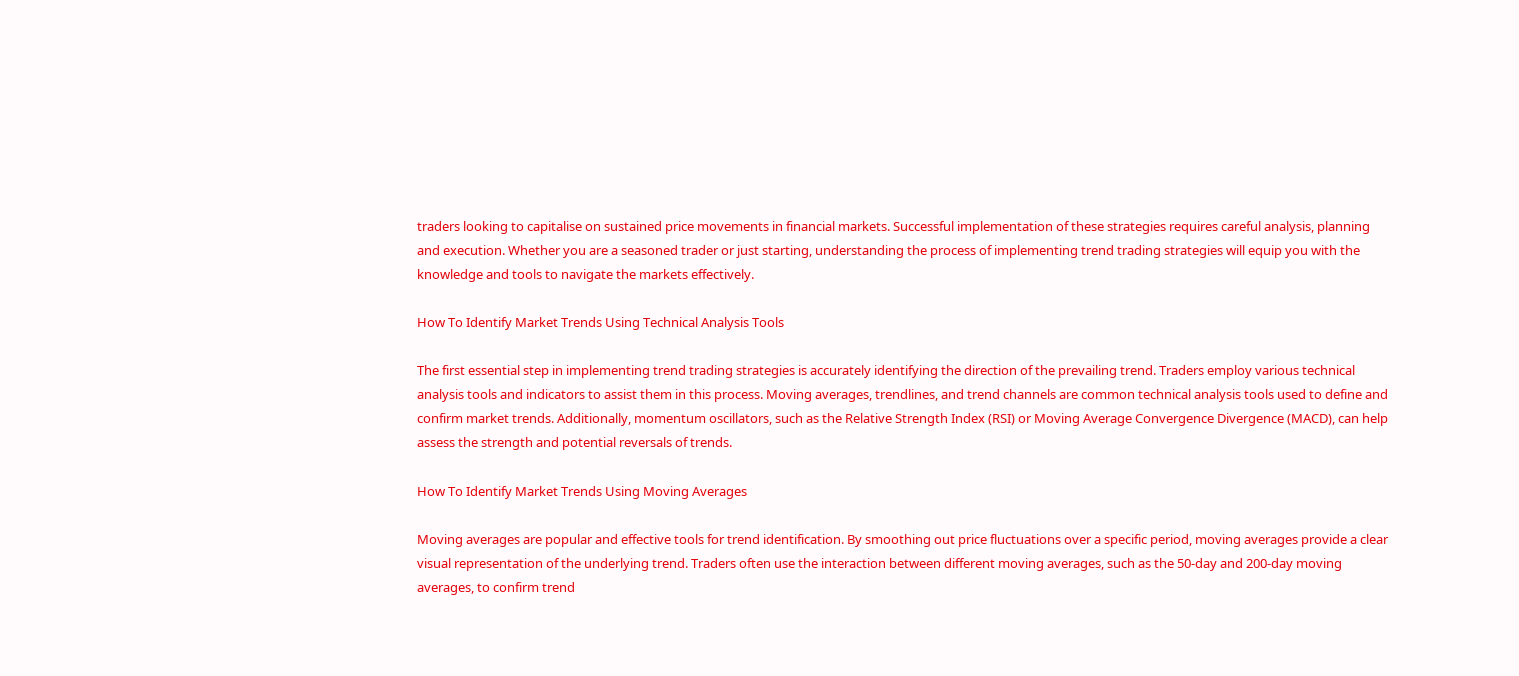traders looking to capitalise on sustained price movements in financial markets. Successful implementation of these strategies requires careful analysis, planning and execution. Whether you are a seasoned trader or just starting, understanding the process of implementing trend trading strategies will equip you with the knowledge and tools to navigate the markets effectively.

How To Identify Market Trends Using Technical Analysis Tools

The first essential step in implementing trend trading strategies is accurately identifying the direction of the prevailing trend. Traders employ various technical analysis tools and indicators to assist them in this process. Moving averages, trendlines, and trend channels are common technical analysis tools used to define and confirm market trends. Additionally, momentum oscillators, such as the Relative Strength Index (RSI) or Moving Average Convergence Divergence (MACD), can help assess the strength and potential reversals of trends.

How To Identify Market Trends Using Moving Averages

Moving averages are popular and effective tools for trend identification. By smoothing out price fluctuations over a specific period, moving averages provide a clear visual representation of the underlying trend. Traders often use the interaction between different moving averages, such as the 50-day and 200-day moving averages, to confirm trend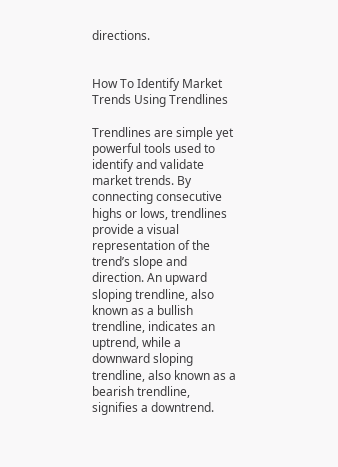directions.


How To Identify Market Trends Using Trendlines

Trendlines are simple yet powerful tools used to identify and validate market trends. By connecting consecutive highs or lows, trendlines provide a visual representation of the trend’s slope and direction. An upward sloping trendline, also known as a bullish trendline, indicates an uptrend, while a downward sloping trendline, also known as a bearish trendline, signifies a downtrend.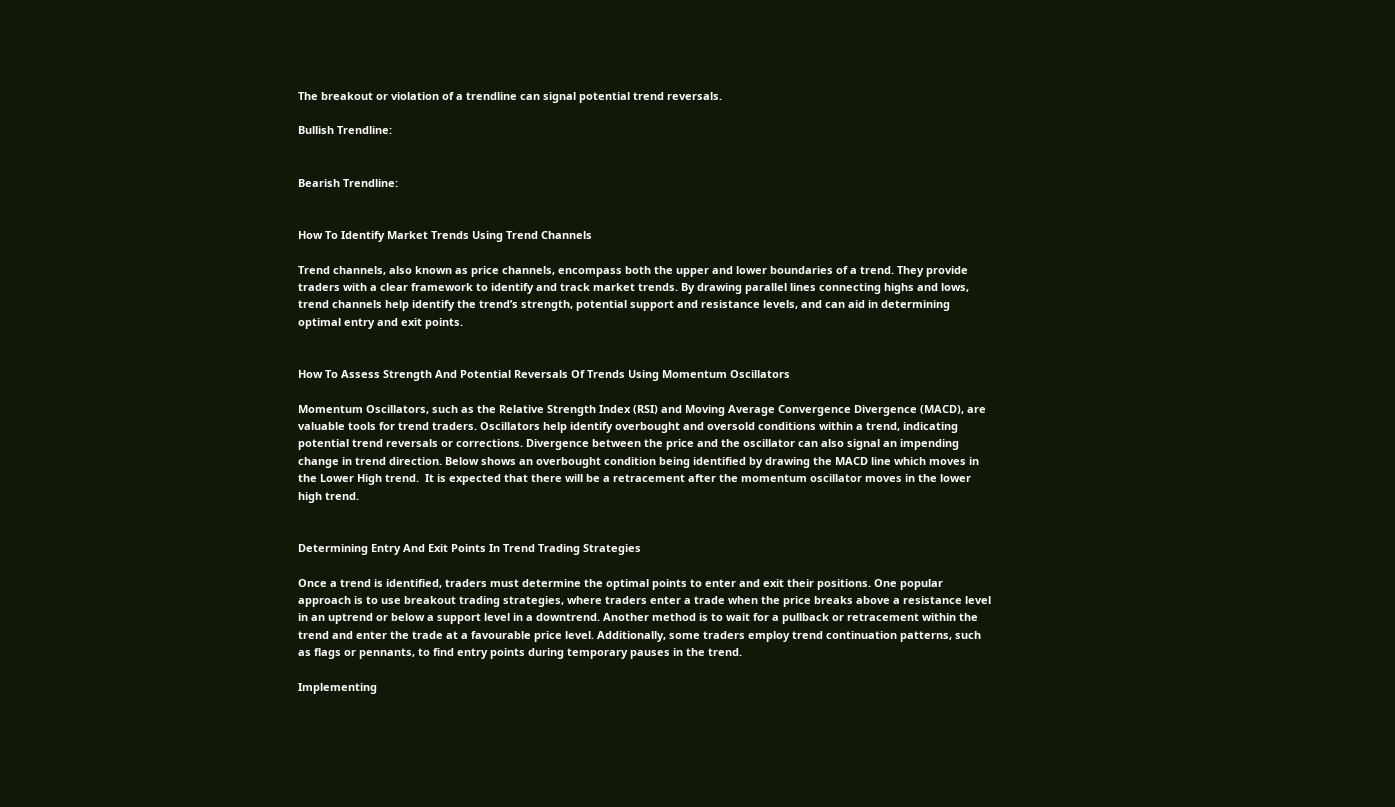The breakout or violation of a trendline can signal potential trend reversals.

Bullish Trendline:


Bearish Trendline:


How To Identify Market Trends Using Trend Channels

Trend channels, also known as price channels, encompass both the upper and lower boundaries of a trend. They provide traders with a clear framework to identify and track market trends. By drawing parallel lines connecting highs and lows, trend channels help identify the trend’s strength, potential support and resistance levels, and can aid in determining optimal entry and exit points.


How To Assess Strength And Potential Reversals Of Trends Using Momentum Oscillators

Momentum Oscillators, such as the Relative Strength Index (RSI) and Moving Average Convergence Divergence (MACD), are valuable tools for trend traders. Oscillators help identify overbought and oversold conditions within a trend, indicating potential trend reversals or corrections. Divergence between the price and the oscillator can also signal an impending change in trend direction. Below shows an overbought condition being identified by drawing the MACD line which moves in the Lower High trend.  It is expected that there will be a retracement after the momentum oscillator moves in the lower high trend.


Determining Entry And Exit Points In Trend Trading Strategies

Once a trend is identified, traders must determine the optimal points to enter and exit their positions. One popular approach is to use breakout trading strategies, where traders enter a trade when the price breaks above a resistance level in an uptrend or below a support level in a downtrend. Another method is to wait for a pullback or retracement within the trend and enter the trade at a favourable price level. Additionally, some traders employ trend continuation patterns, such as flags or pennants, to find entry points during temporary pauses in the trend.

Implementing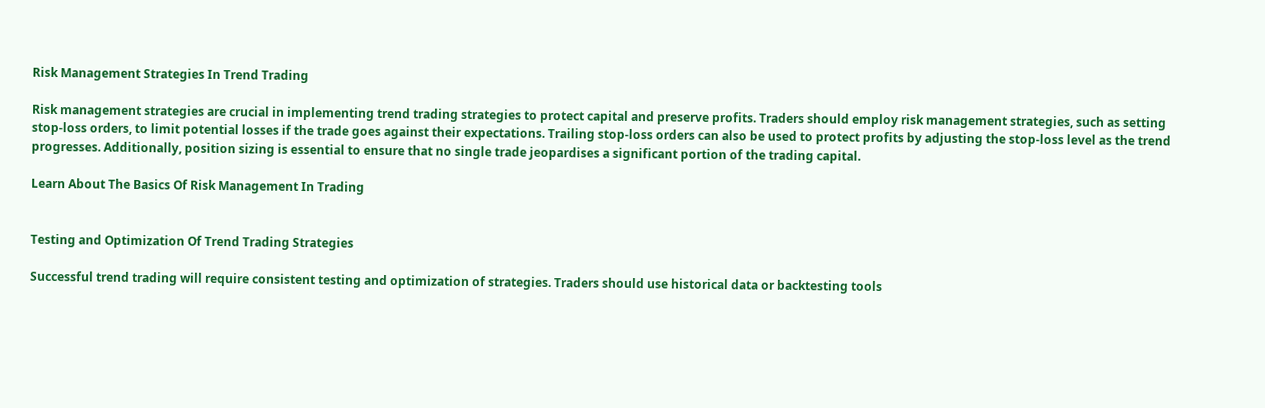Risk Management Strategies In Trend Trading

Risk management strategies are crucial in implementing trend trading strategies to protect capital and preserve profits. Traders should employ risk management strategies, such as setting stop-loss orders, to limit potential losses if the trade goes against their expectations. Trailing stop-loss orders can also be used to protect profits by adjusting the stop-loss level as the trend progresses. Additionally, position sizing is essential to ensure that no single trade jeopardises a significant portion of the trading capital.

Learn About The Basics Of Risk Management In Trading


Testing and Optimization Of Trend Trading Strategies

Successful trend trading will require consistent testing and optimization of strategies. Traders should use historical data or backtesting tools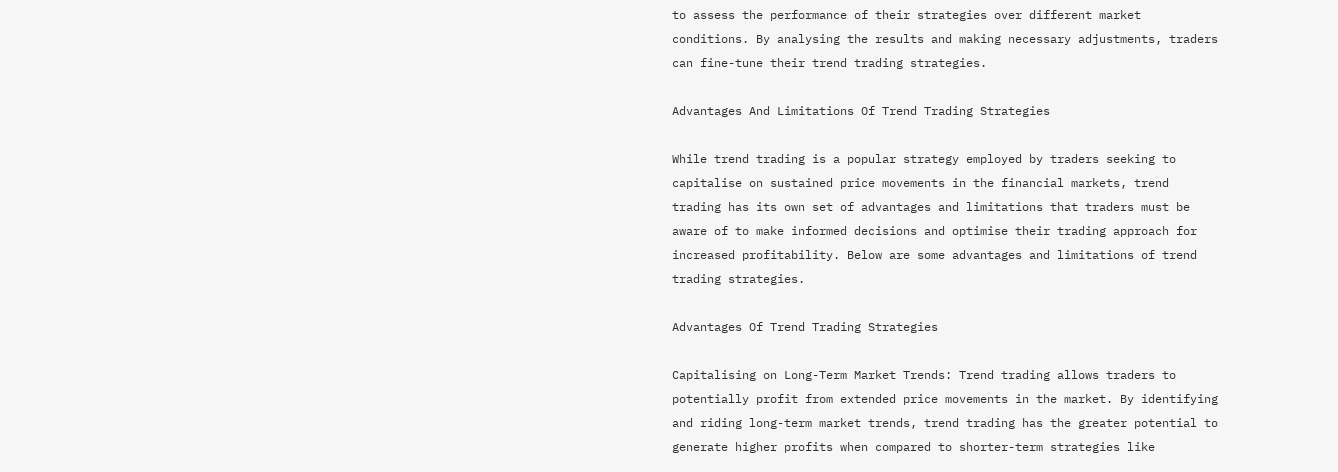to assess the performance of their strategies over different market conditions. By analysing the results and making necessary adjustments, traders can fine-tune their trend trading strategies.

Advantages And Limitations Of Trend Trading Strategies

While trend trading is a popular strategy employed by traders seeking to capitalise on sustained price movements in the financial markets, trend trading has its own set of advantages and limitations that traders must be aware of to make informed decisions and optimise their trading approach for increased profitability. Below are some advantages and limitations of trend trading strategies.

Advantages Of Trend Trading Strategies

Capitalising on Long-Term Market Trends: Trend trading allows traders to potentially profit from extended price movements in the market. By identifying and riding long-term market trends, trend trading has the greater potential to generate higher profits when compared to shorter-term strategies like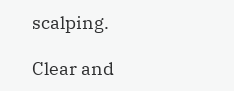scalping.

Clear and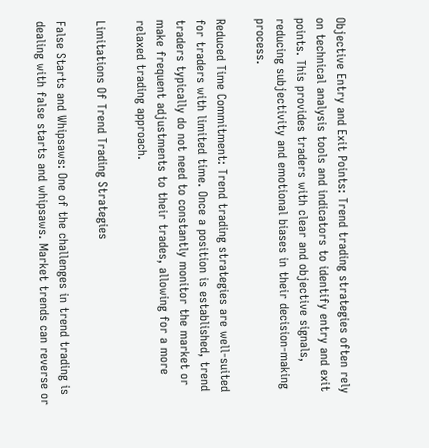Objective Entry and Exit Points: Trend trading strategies often rely on technical analysis tools and indicators to identify entry and exit points. This provides traders with clear and objective signals, reducing subjectivity and emotional biases in their decision-making process.

Reduced Time Commitment: Trend trading strategies are well-suited for traders with limited time. Once a position is established, trend traders typically do not need to constantly monitor the market or make frequent adjustments to their trades, allowing for a more relaxed trading approach.

Limitations Of Trend Trading Strategies

False Starts and Whipsaws: One of the challenges in trend trading is dealing with false starts and whipsaws. Market trends can reverse or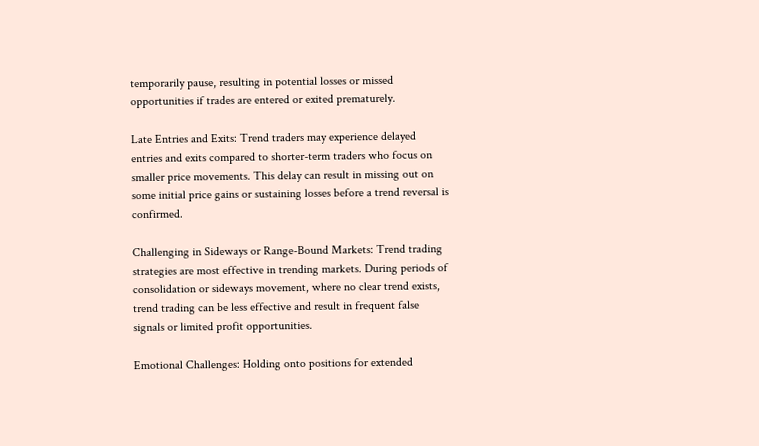temporarily pause, resulting in potential losses or missed opportunities if trades are entered or exited prematurely.

Late Entries and Exits: Trend traders may experience delayed entries and exits compared to shorter-term traders who focus on smaller price movements. This delay can result in missing out on some initial price gains or sustaining losses before a trend reversal is confirmed.

Challenging in Sideways or Range-Bound Markets: Trend trading strategies are most effective in trending markets. During periods of consolidation or sideways movement, where no clear trend exists, trend trading can be less effective and result in frequent false signals or limited profit opportunities.

Emotional Challenges: Holding onto positions for extended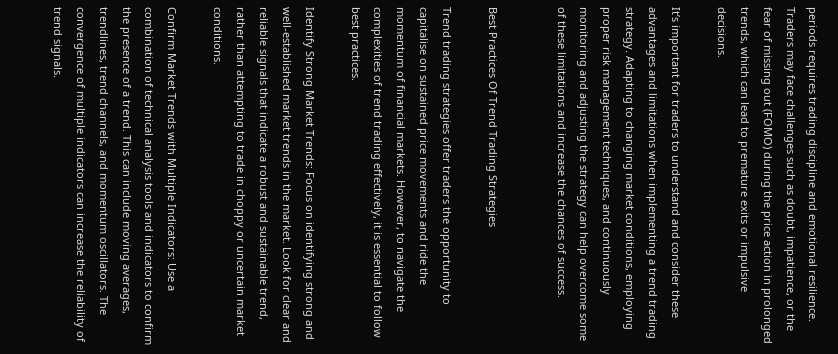periods requires trading discipline and emotional resilience. Traders may face challenges such as doubt, impatience, or the fear of missing out (FOMO) during the price action in prolonged trends, which can lead to premature exits or impulsive decisions.

It’s important for traders to understand and consider these advantages and limitations when implementing a trend trading strategy. Adapting to changing market conditions, employing proper risk management techniques, and continuously monitoring and adjusting the strategy can help overcome some of these limitations and increase the chances of success.


Best Practices Of Trend Trading Strategies

Trend trading strategies offer traders the opportunity to capitalise on sustained price movements and ride the momentum of financial markets. However, to navigate the complexities of trend trading effectively, it is essential to follow best practices.

Identify Strong Market Trends: Focus on identifying strong and well-established market trends in the market. Look for clear and reliable signals that indicate a robust and sustainable trend, rather than attempting to trade in choppy or uncertain market conditions.

Confirm Market Trends with Multiple Indicators: Use a combination of technical analysis tools and indicators to confirm the presence of a trend. This can include moving averages, trendlines, trend channels, and momentum oscillators. The convergence of multiple indicators can increase the reliability of trend signals.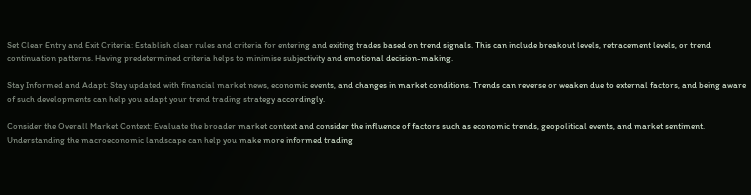Set Clear Entry and Exit Criteria: Establish clear rules and criteria for entering and exiting trades based on trend signals. This can include breakout levels, retracement levels, or trend continuation patterns. Having predetermined criteria helps to minimise subjectivity and emotional decision-making.

Stay Informed and Adapt: Stay updated with financial market news, economic events, and changes in market conditions. Trends can reverse or weaken due to external factors, and being aware of such developments can help you adapt your trend trading strategy accordingly.

Consider the Overall Market Context: Evaluate the broader market context and consider the influence of factors such as economic trends, geopolitical events, and market sentiment. Understanding the macroeconomic landscape can help you make more informed trading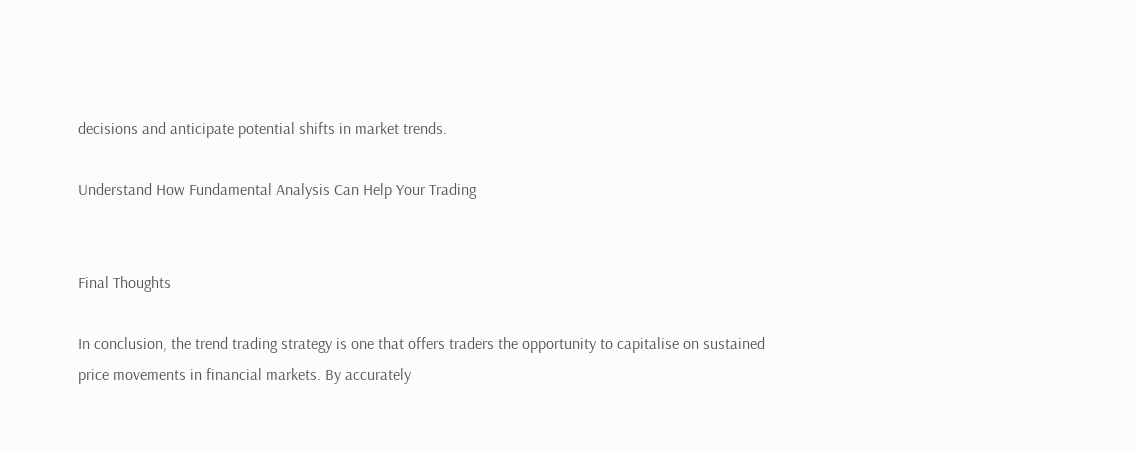decisions and anticipate potential shifts in market trends.

Understand How Fundamental Analysis Can Help Your Trading


Final Thoughts

In conclusion, the trend trading strategy is one that offers traders the opportunity to capitalise on sustained price movements in financial markets. By accurately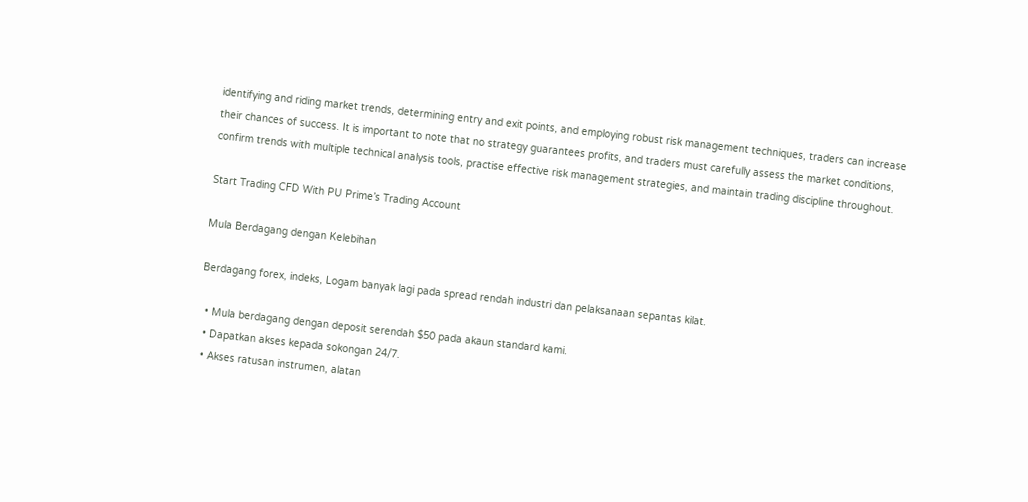identifying and riding market trends, determining entry and exit points, and employing robust risk management techniques, traders can increase their chances of success. It is important to note that no strategy guarantees profits, and traders must carefully assess the market conditions, confirm trends with multiple technical analysis tools, practise effective risk management strategies, and maintain trading discipline throughout.

Start Trading CFD With PU Prime’s Trading Account

Mula Berdagang dengan Kelebihan

Berdagang forex, indeks, Logam banyak lagi pada spread rendah industri dan pelaksanaan sepantas kilat.

  • Mula berdagang dengan deposit serendah $50 pada akaun standard kami.
  • Dapatkan akses kepada sokongan 24/7.
  • Akses ratusan instrumen, alatan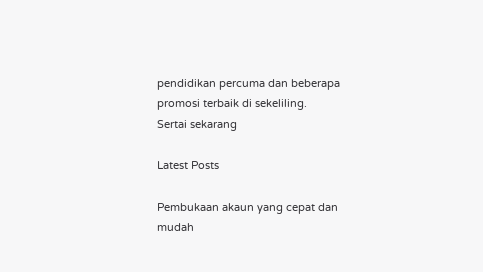pendidikan percuma dan beberapa promosi terbaik di sekeliling.
Sertai sekarang

Latest Posts

Pembukaan akaun yang cepat dan mudah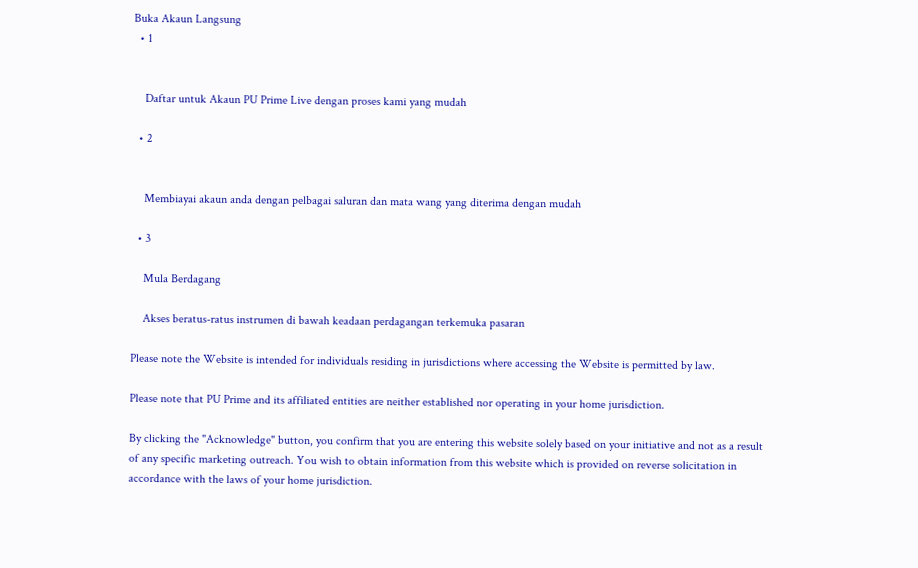Buka Akaun Langsung
  • 1


    Daftar untuk Akaun PU Prime Live dengan proses kami yang mudah

  • 2


    Membiayai akaun anda dengan pelbagai saluran dan mata wang yang diterima dengan mudah

  • 3

    Mula Berdagang

    Akses beratus-ratus instrumen di bawah keadaan perdagangan terkemuka pasaran

Please note the Website is intended for individuals residing in jurisdictions where accessing the Website is permitted by law.

Please note that PU Prime and its affiliated entities are neither established nor operating in your home jurisdiction.

By clicking the "Acknowledge" button, you confirm that you are entering this website solely based on your initiative and not as a result of any specific marketing outreach. You wish to obtain information from this website which is provided on reverse solicitation in accordance with the laws of your home jurisdiction.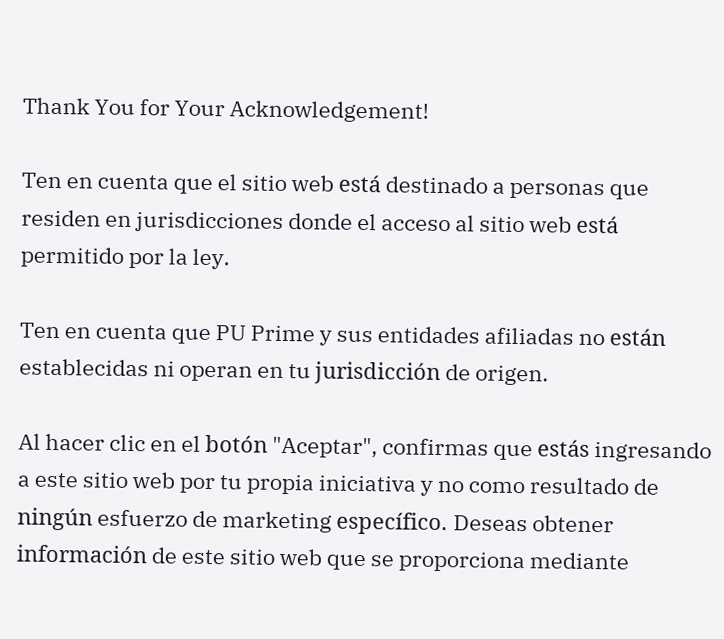Thank You for Your Acknowledgement!

Ten en cuenta que el sitio web está destinado a personas que residen en jurisdicciones donde el acceso al sitio web está permitido por la ley.

Ten en cuenta que PU Prime y sus entidades afiliadas no están establecidas ni operan en tu jurisdicción de origen.

Al hacer clic en el botón "Aceptar", confirmas que estás ingresando a este sitio web por tu propia iniciativa y no como resultado de ningún esfuerzo de marketing específico. Deseas obtener información de este sitio web que se proporciona mediante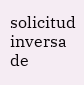solicitud inversa de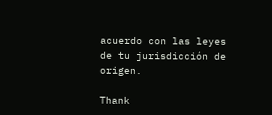acuerdo con las leyes de tu jurisdicción de origen.

Thank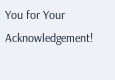You for Your Acknowledgement!